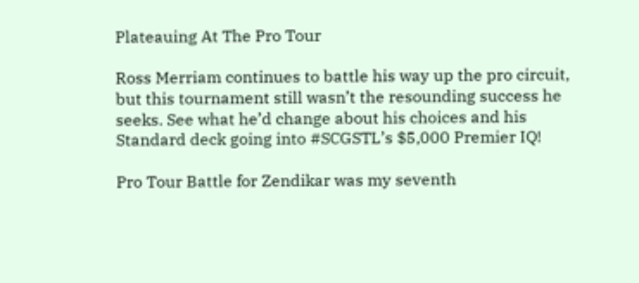Plateauing At The Pro Tour

Ross Merriam continues to battle his way up the pro circuit, but this tournament still wasn’t the resounding success he seeks. See what he’d change about his choices and his Standard deck going into #SCGSTL’s $5,000 Premier IQ!

Pro Tour Battle for Zendikar was my seventh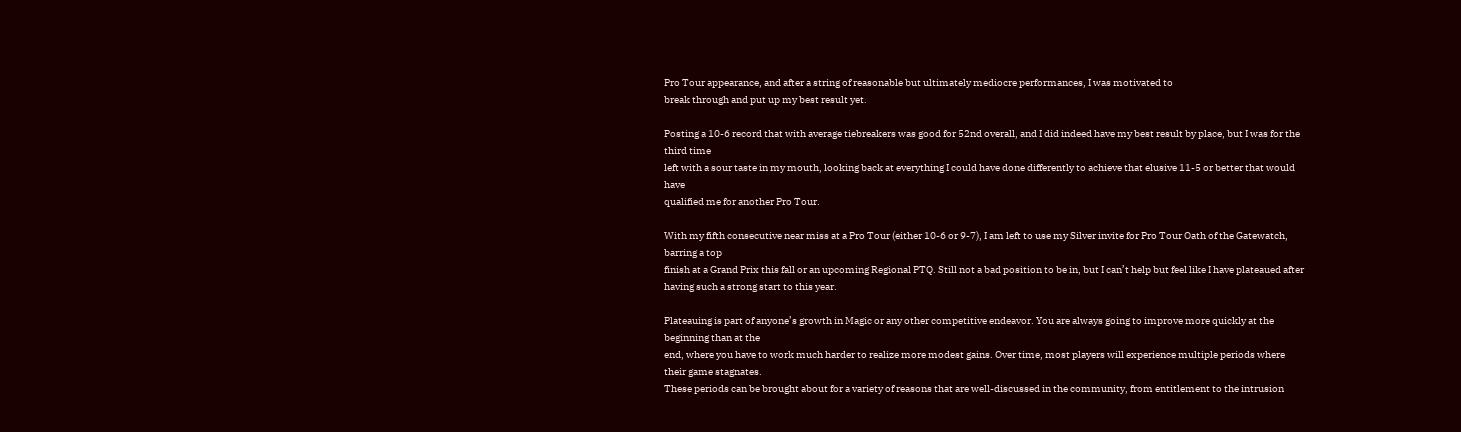Pro Tour appearance, and after a string of reasonable but ultimately mediocre performances, I was motivated to
break through and put up my best result yet.

Posting a 10-6 record that with average tiebreakers was good for 52nd overall, and I did indeed have my best result by place, but I was for the third time
left with a sour taste in my mouth, looking back at everything I could have done differently to achieve that elusive 11-5 or better that would have
qualified me for another Pro Tour.

With my fifth consecutive near miss at a Pro Tour (either 10-6 or 9-7), I am left to use my Silver invite for Pro Tour Oath of the Gatewatch, barring a top
finish at a Grand Prix this fall or an upcoming Regional PTQ. Still not a bad position to be in, but I can’t help but feel like I have plateaued after
having such a strong start to this year.

Plateauing is part of anyone’s growth in Magic or any other competitive endeavor. You are always going to improve more quickly at the beginning than at the
end, where you have to work much harder to realize more modest gains. Over time, most players will experience multiple periods where their game stagnates.
These periods can be brought about for a variety of reasons that are well-discussed in the community, from entitlement to the intrusion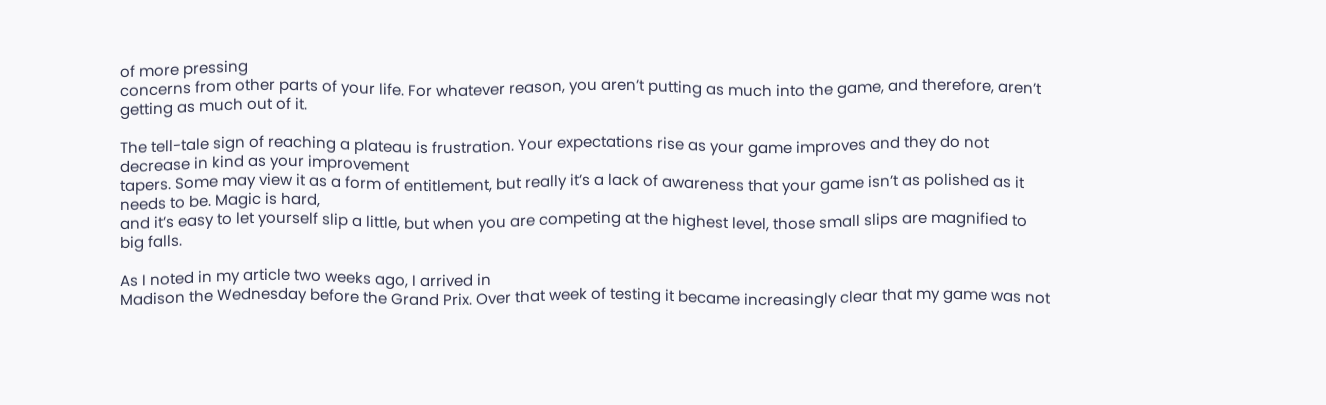of more pressing
concerns from other parts of your life. For whatever reason, you aren’t putting as much into the game, and therefore, aren’t getting as much out of it.

The tell-tale sign of reaching a plateau is frustration. Your expectations rise as your game improves and they do not decrease in kind as your improvement
tapers. Some may view it as a form of entitlement, but really it’s a lack of awareness that your game isn’t as polished as it needs to be. Magic is hard,
and it’s easy to let yourself slip a little, but when you are competing at the highest level, those small slips are magnified to big falls.

As I noted in my article two weeks ago, I arrived in
Madison the Wednesday before the Grand Prix. Over that week of testing it became increasingly clear that my game was not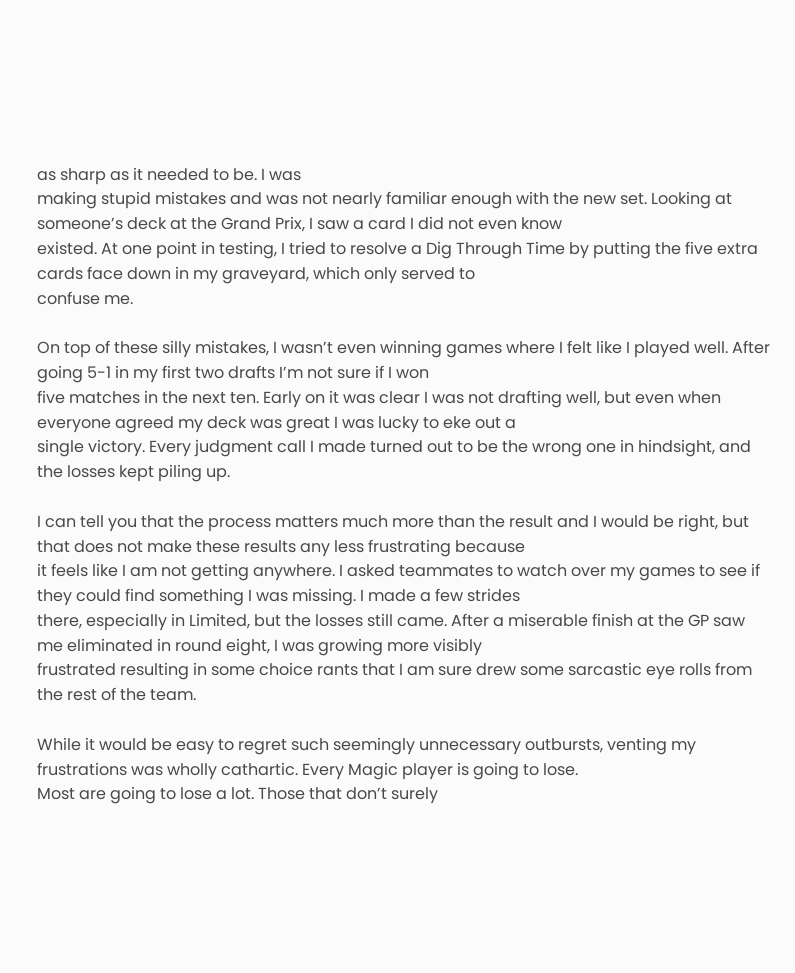as sharp as it needed to be. I was
making stupid mistakes and was not nearly familiar enough with the new set. Looking at someone’s deck at the Grand Prix, I saw a card I did not even know
existed. At one point in testing, I tried to resolve a Dig Through Time by putting the five extra cards face down in my graveyard, which only served to
confuse me.

On top of these silly mistakes, I wasn’t even winning games where I felt like I played well. After going 5-1 in my first two drafts I’m not sure if I won
five matches in the next ten. Early on it was clear I was not drafting well, but even when everyone agreed my deck was great I was lucky to eke out a
single victory. Every judgment call I made turned out to be the wrong one in hindsight, and the losses kept piling up.

I can tell you that the process matters much more than the result and I would be right, but that does not make these results any less frustrating because
it feels like I am not getting anywhere. I asked teammates to watch over my games to see if they could find something I was missing. I made a few strides
there, especially in Limited, but the losses still came. After a miserable finish at the GP saw me eliminated in round eight, I was growing more visibly
frustrated resulting in some choice rants that I am sure drew some sarcastic eye rolls from the rest of the team.

While it would be easy to regret such seemingly unnecessary outbursts, venting my frustrations was wholly cathartic. Every Magic player is going to lose.
Most are going to lose a lot. Those that don’t surely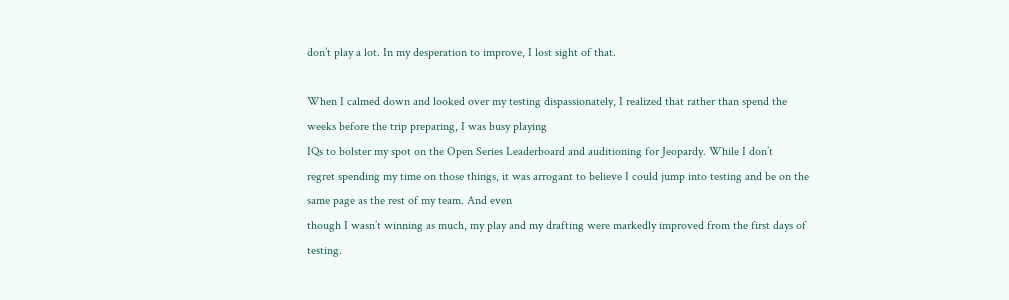don’t play a lot. In my desperation to improve, I lost sight of that.

When I calmed down and looked over my testing dispassionately, I realized that rather than spend the weeks before the trip preparing, I was busy playing
IQs to bolster my spot on the Open Series Leaderboard and auditioning for Jeopardy. While I don’t
regret spending my time on those things, it was arrogant to believe I could jump into testing and be on the same page as the rest of my team. And even
though I wasn’t winning as much, my play and my drafting were markedly improved from the first days of testing.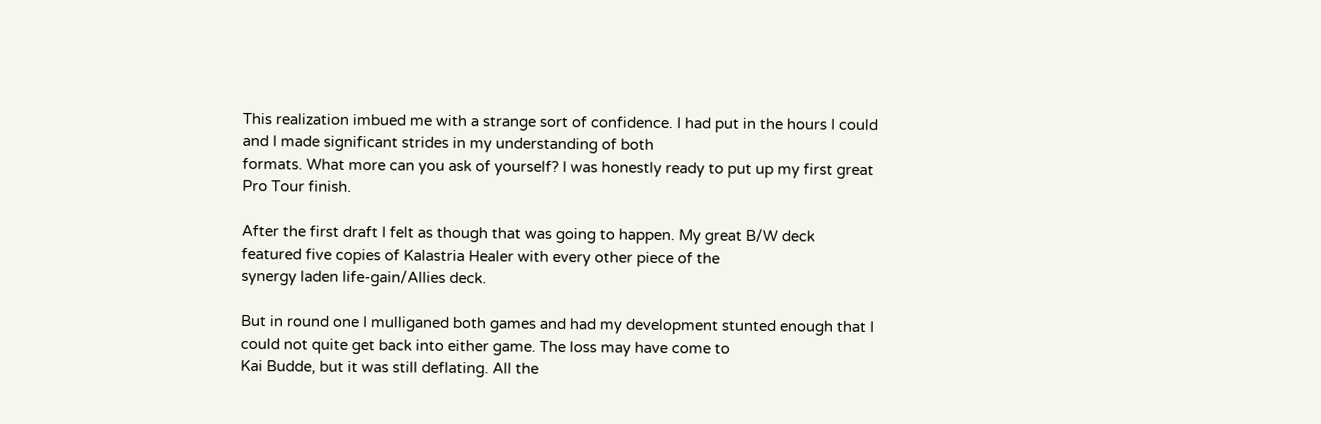This realization imbued me with a strange sort of confidence. I had put in the hours I could and I made significant strides in my understanding of both
formats. What more can you ask of yourself? I was honestly ready to put up my first great Pro Tour finish.

After the first draft I felt as though that was going to happen. My great B/W deck featured five copies of Kalastria Healer with every other piece of the
synergy laden life-gain/Allies deck.

But in round one I mulliganed both games and had my development stunted enough that I could not quite get back into either game. The loss may have come to
Kai Budde, but it was still deflating. All the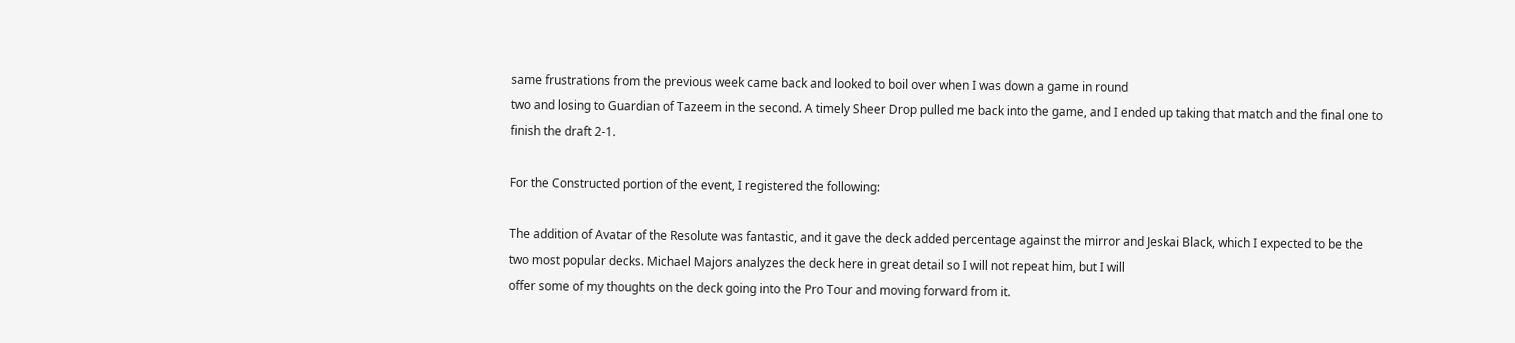same frustrations from the previous week came back and looked to boil over when I was down a game in round
two and losing to Guardian of Tazeem in the second. A timely Sheer Drop pulled me back into the game, and I ended up taking that match and the final one to
finish the draft 2-1.

For the Constructed portion of the event, I registered the following:

The addition of Avatar of the Resolute was fantastic, and it gave the deck added percentage against the mirror and Jeskai Black, which I expected to be the
two most popular decks. Michael Majors analyzes the deck here in great detail so I will not repeat him, but I will
offer some of my thoughts on the deck going into the Pro Tour and moving forward from it.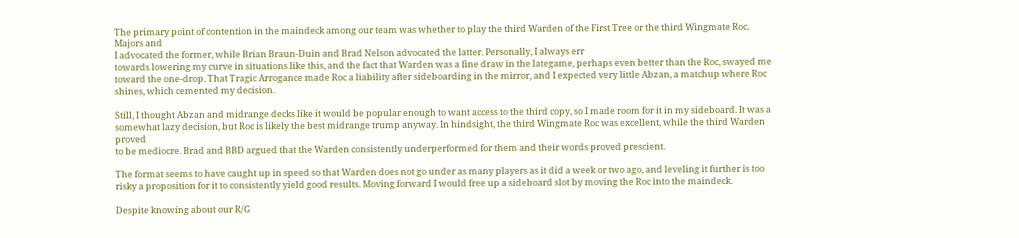The primary point of contention in the maindeck among our team was whether to play the third Warden of the First Tree or the third Wingmate Roc. Majors and
I advocated the former, while Brian Braun-Duin and Brad Nelson advocated the latter. Personally, I always err
towards lowering my curve in situations like this, and the fact that Warden was a fine draw in the lategame, perhaps even better than the Roc, swayed me
toward the one-drop. That Tragic Arrogance made Roc a liability after sideboarding in the mirror, and I expected very little Abzan, a matchup where Roc
shines, which cemented my decision.

Still, I thought Abzan and midrange decks like it would be popular enough to want access to the third copy, so I made room for it in my sideboard. It was a
somewhat lazy decision, but Roc is likely the best midrange trump anyway. In hindsight, the third Wingmate Roc was excellent, while the third Warden proved
to be mediocre. Brad and BBD argued that the Warden consistently underperformed for them and their words proved prescient.

The format seems to have caught up in speed so that Warden does not go under as many players as it did a week or two ago, and leveling it further is too
risky a proposition for it to consistently yield good results. Moving forward I would free up a sideboard slot by moving the Roc into the maindeck.

Despite knowing about our R/G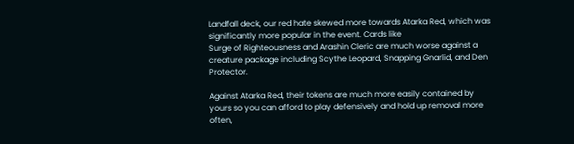Landfall deck, our red hate skewed more towards Atarka Red, which was significantly more popular in the event. Cards like
Surge of Righteousness and Arashin Cleric are much worse against a creature package including Scythe Leopard, Snapping Gnarlid, and Den Protector.

Against Atarka Red, their tokens are much more easily contained by yours so you can afford to play defensively and hold up removal more often,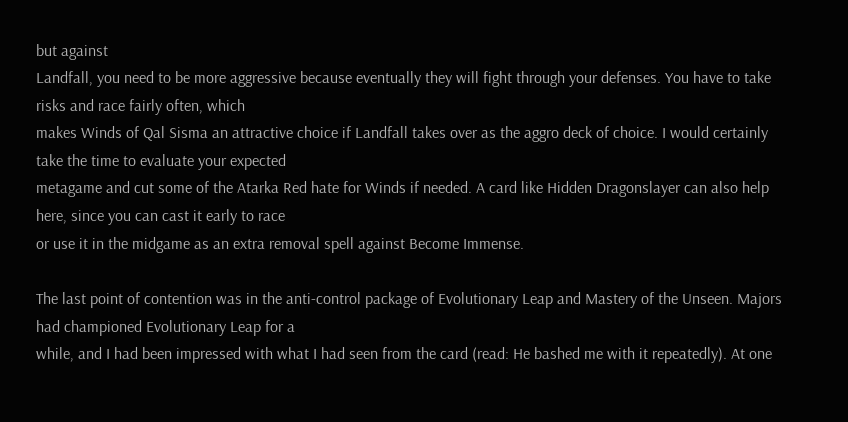but against
Landfall, you need to be more aggressive because eventually they will fight through your defenses. You have to take risks and race fairly often, which
makes Winds of Qal Sisma an attractive choice if Landfall takes over as the aggro deck of choice. I would certainly take the time to evaluate your expected
metagame and cut some of the Atarka Red hate for Winds if needed. A card like Hidden Dragonslayer can also help here, since you can cast it early to race
or use it in the midgame as an extra removal spell against Become Immense.

The last point of contention was in the anti-control package of Evolutionary Leap and Mastery of the Unseen. Majors had championed Evolutionary Leap for a
while, and I had been impressed with what I had seen from the card (read: He bashed me with it repeatedly). At one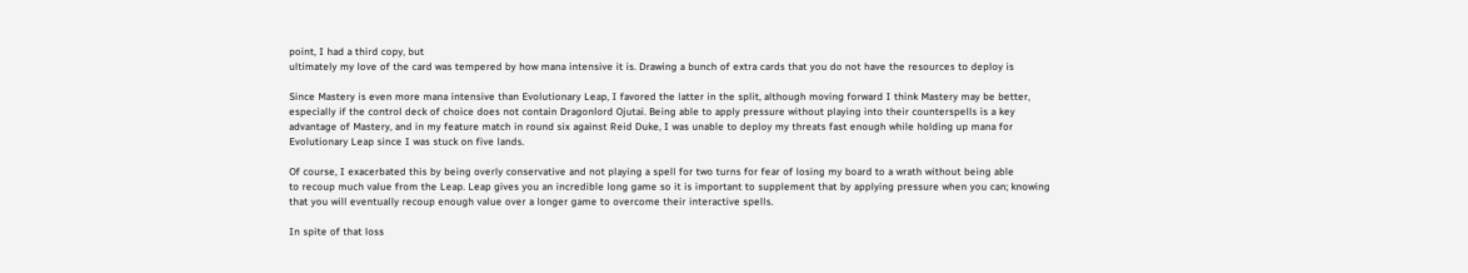point, I had a third copy, but
ultimately my love of the card was tempered by how mana intensive it is. Drawing a bunch of extra cards that you do not have the resources to deploy is

Since Mastery is even more mana intensive than Evolutionary Leap, I favored the latter in the split, although moving forward I think Mastery may be better,
especially if the control deck of choice does not contain Dragonlord Ojutai. Being able to apply pressure without playing into their counterspells is a key
advantage of Mastery, and in my feature match in round six against Reid Duke, I was unable to deploy my threats fast enough while holding up mana for
Evolutionary Leap since I was stuck on five lands.

Of course, I exacerbated this by being overly conservative and not playing a spell for two turns for fear of losing my board to a wrath without being able
to recoup much value from the Leap. Leap gives you an incredible long game so it is important to supplement that by applying pressure when you can; knowing
that you will eventually recoup enough value over a longer game to overcome their interactive spells.

In spite of that loss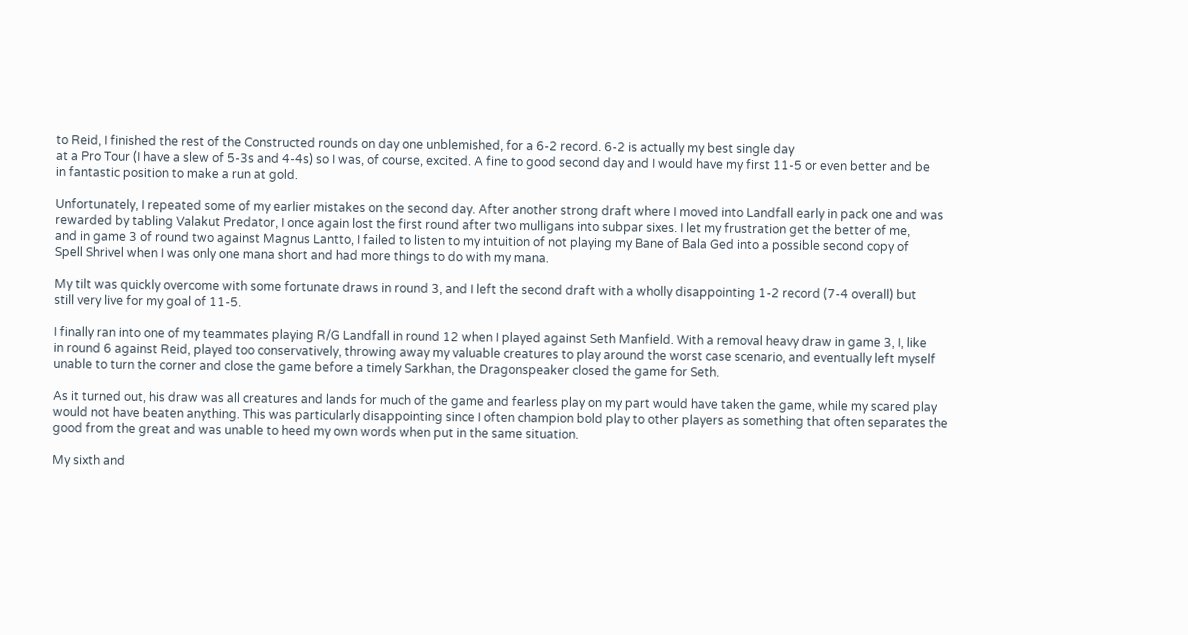to Reid, I finished the rest of the Constructed rounds on day one unblemished, for a 6-2 record. 6-2 is actually my best single day
at a Pro Tour (I have a slew of 5-3s and 4-4s) so I was, of course, excited. A fine to good second day and I would have my first 11-5 or even better and be
in fantastic position to make a run at gold.

Unfortunately, I repeated some of my earlier mistakes on the second day. After another strong draft where I moved into Landfall early in pack one and was
rewarded by tabling Valakut Predator, I once again lost the first round after two mulligans into subpar sixes. I let my frustration get the better of me,
and in game 3 of round two against Magnus Lantto, I failed to listen to my intuition of not playing my Bane of Bala Ged into a possible second copy of
Spell Shrivel when I was only one mana short and had more things to do with my mana.

My tilt was quickly overcome with some fortunate draws in round 3, and I left the second draft with a wholly disappointing 1-2 record (7-4 overall) but
still very live for my goal of 11-5.

I finally ran into one of my teammates playing R/G Landfall in round 12 when I played against Seth Manfield. With a removal heavy draw in game 3, I, like
in round 6 against Reid, played too conservatively, throwing away my valuable creatures to play around the worst case scenario, and eventually left myself
unable to turn the corner and close the game before a timely Sarkhan, the Dragonspeaker closed the game for Seth.

As it turned out, his draw was all creatures and lands for much of the game and fearless play on my part would have taken the game, while my scared play
would not have beaten anything. This was particularly disappointing since I often champion bold play to other players as something that often separates the
good from the great and was unable to heed my own words when put in the same situation.

My sixth and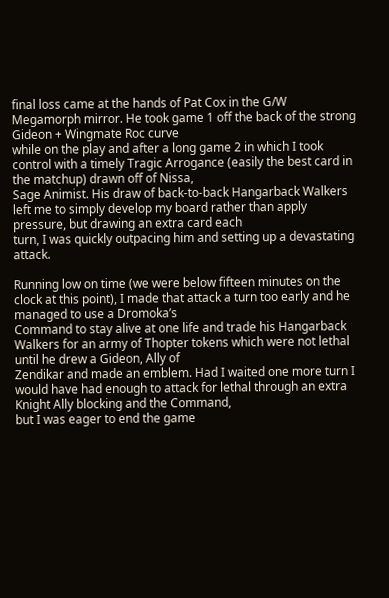final loss came at the hands of Pat Cox in the G/W Megamorph mirror. He took game 1 off the back of the strong Gideon + Wingmate Roc curve
while on the play and after a long game 2 in which I took control with a timely Tragic Arrogance (easily the best card in the matchup) drawn off of Nissa,
Sage Animist. His draw of back-to-back Hangarback Walkers left me to simply develop my board rather than apply pressure, but drawing an extra card each
turn, I was quickly outpacing him and setting up a devastating attack.

Running low on time (we were below fifteen minutes on the clock at this point), I made that attack a turn too early and he managed to use a Dromoka’s
Command to stay alive at one life and trade his Hangarback Walkers for an army of Thopter tokens which were not lethal until he drew a Gideon, Ally of
Zendikar and made an emblem. Had I waited one more turn I would have had enough to attack for lethal through an extra Knight Ally blocking and the Command,
but I was eager to end the game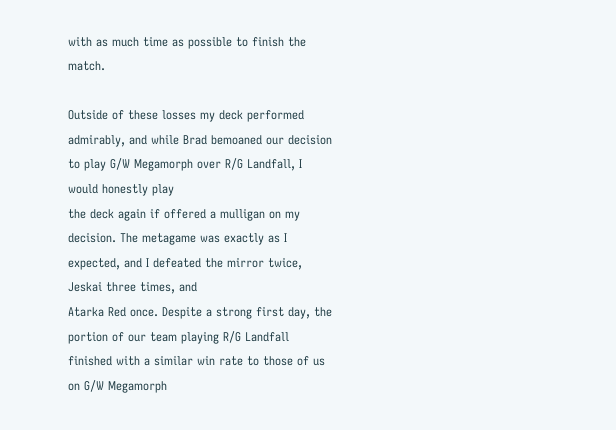with as much time as possible to finish the match.

Outside of these losses my deck performed admirably, and while Brad bemoaned our decision to play G/W Megamorph over R/G Landfall, I would honestly play
the deck again if offered a mulligan on my decision. The metagame was exactly as I expected, and I defeated the mirror twice, Jeskai three times, and
Atarka Red once. Despite a strong first day, the portion of our team playing R/G Landfall finished with a similar win rate to those of us on G/W Megamorph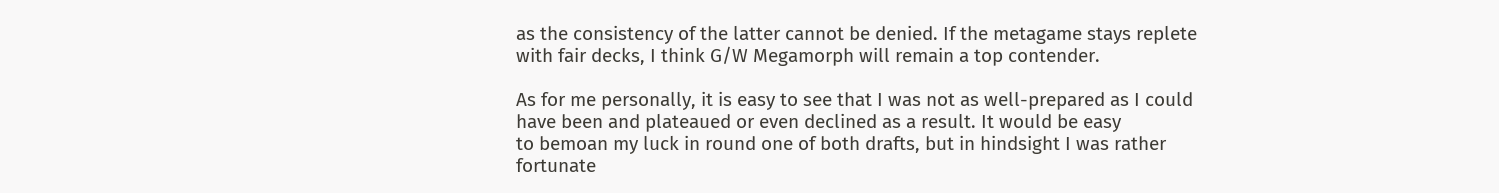as the consistency of the latter cannot be denied. If the metagame stays replete with fair decks, I think G/W Megamorph will remain a top contender.

As for me personally, it is easy to see that I was not as well-prepared as I could have been and plateaued or even declined as a result. It would be easy
to bemoan my luck in round one of both drafts, but in hindsight I was rather fortunate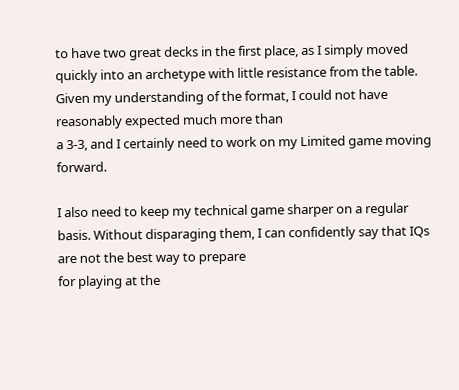to have two great decks in the first place, as I simply moved
quickly into an archetype with little resistance from the table. Given my understanding of the format, I could not have reasonably expected much more than
a 3-3, and I certainly need to work on my Limited game moving forward.

I also need to keep my technical game sharper on a regular basis. Without disparaging them, I can confidently say that IQs are not the best way to prepare
for playing at the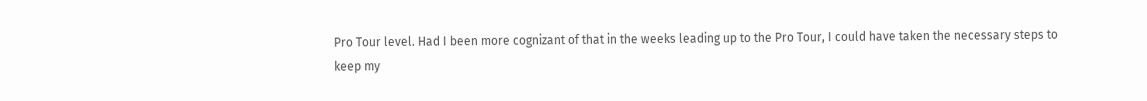Pro Tour level. Had I been more cognizant of that in the weeks leading up to the Pro Tour, I could have taken the necessary steps to
keep my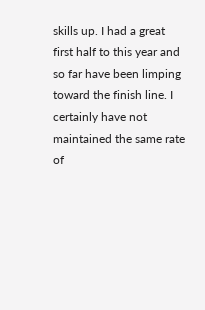skills up. I had a great first half to this year and so far have been limping toward the finish line. I certainly have not maintained the same rate
of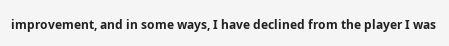improvement, and in some ways, I have declined from the player I was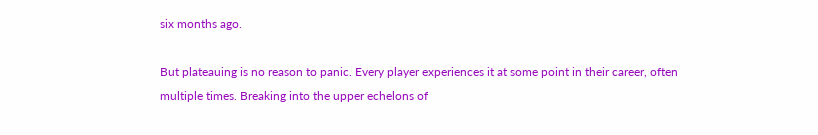six months ago.

But plateauing is no reason to panic. Every player experiences it at some point in their career, often multiple times. Breaking into the upper echelons of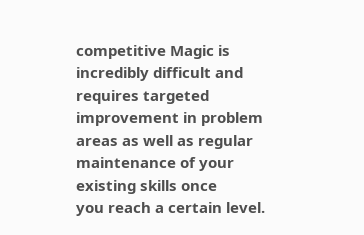competitive Magic is incredibly difficult and requires targeted improvement in problem areas as well as regular maintenance of your existing skills once
you reach a certain level.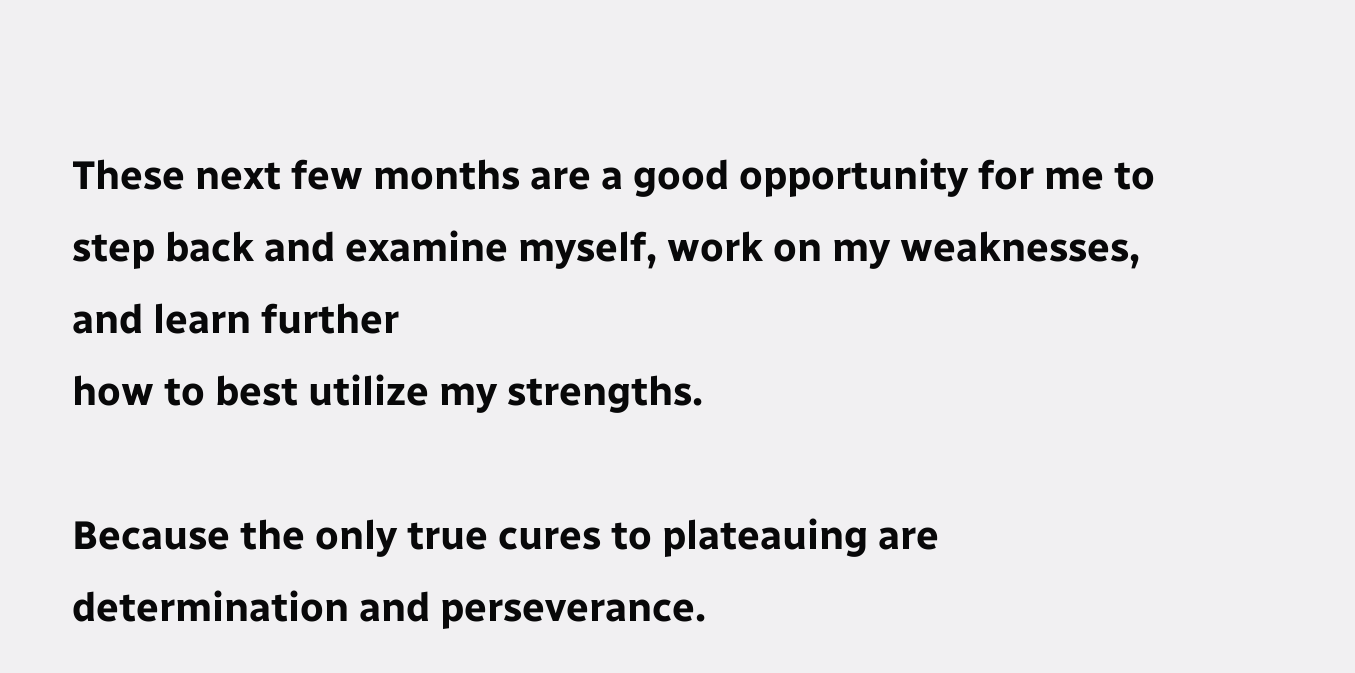These next few months are a good opportunity for me to step back and examine myself, work on my weaknesses, and learn further
how to best utilize my strengths.

Because the only true cures to plateauing are determination and perseverance.